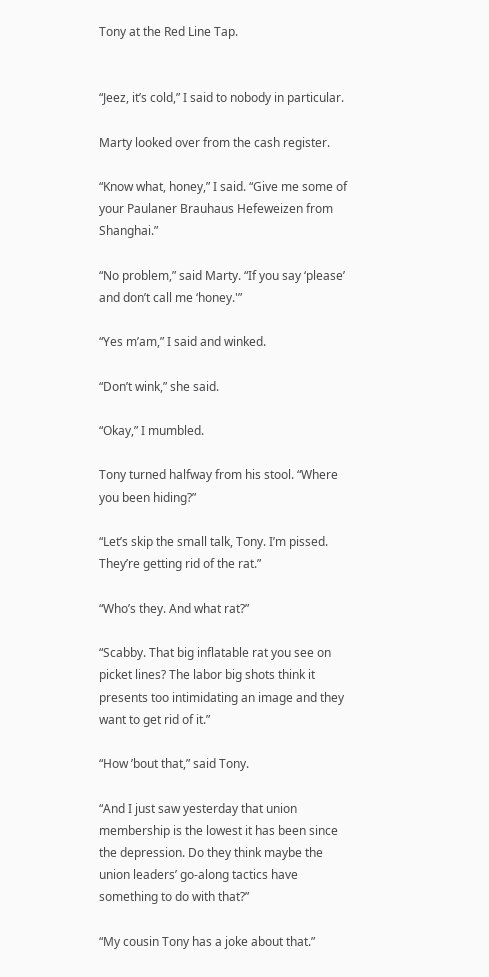Tony at the Red Line Tap.


“Jeez, it’s cold,” I said to nobody in particular.

Marty looked over from the cash register.

“Know what, honey,” I said. “Give me some of your Paulaner Brauhaus Hefeweizen from Shanghai.”

“No problem,” said Marty. “If you say ‘please’ and don’t call me ‘honey.'”

“Yes m’am,” I said and winked.

“Don’t wink,” she said.

“Okay,” I mumbled.

Tony turned halfway from his stool. “Where you been hiding?”

“Let’s skip the small talk, Tony. I’m pissed. They’re getting rid of the rat.”

“Who’s they. And what rat?”

“Scabby. That big inflatable rat you see on picket lines? The labor big shots think it presents too intimidating an image and they want to get rid of it.”

“How ’bout that,” said Tony.

“And I just saw yesterday that union membership is the lowest it has been since the depression. Do they think maybe the union leaders’ go-along tactics have something to do with that?”

“My cousin Tony has a joke about that.”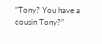“Tony? You have a cousin Tony?”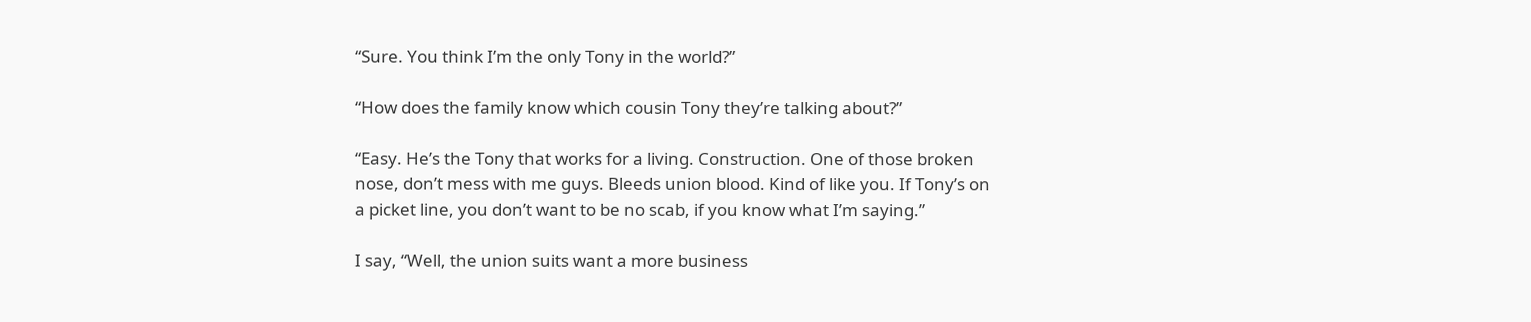“Sure. You think I’m the only Tony in the world?”

“How does the family know which cousin Tony they’re talking about?”

“Easy. He’s the Tony that works for a living. Construction. One of those broken nose, don’t mess with me guys. Bleeds union blood. Kind of like you. If Tony’s on a picket line, you don’t want to be no scab, if you know what I’m saying.”

I say, “Well, the union suits want a more business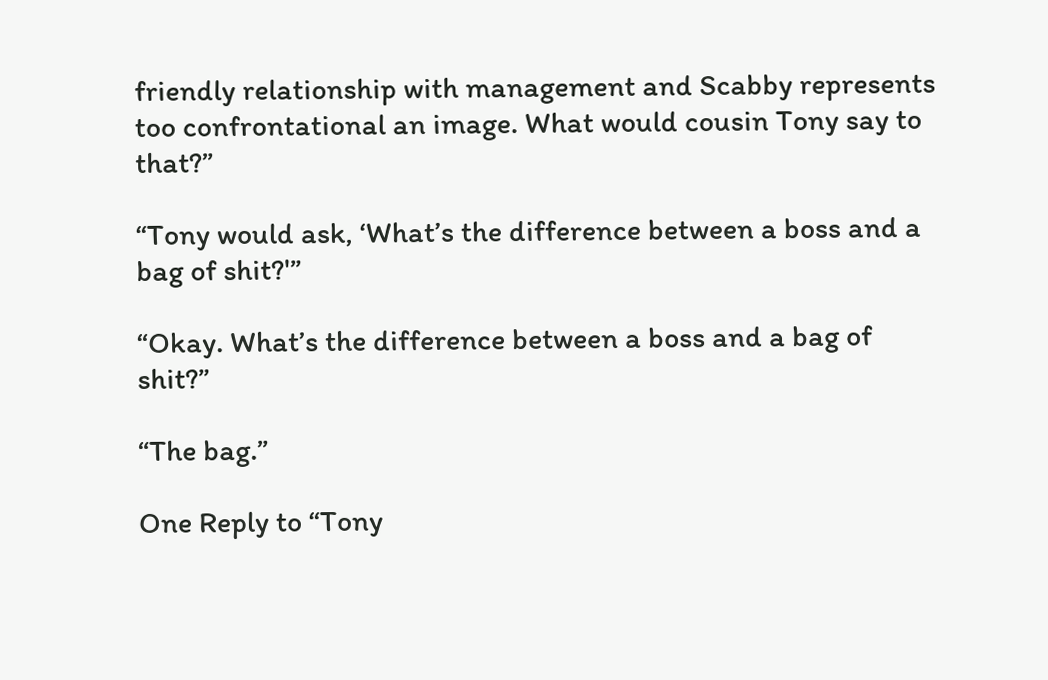friendly relationship with management and Scabby represents too confrontational an image. What would cousin Tony say to that?”

“Tony would ask, ‘What’s the difference between a boss and a bag of shit?'”

“Okay. What’s the difference between a boss and a bag of shit?”

“The bag.”

One Reply to “Tony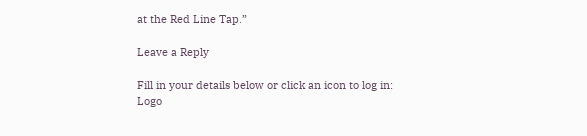at the Red Line Tap.”

Leave a Reply

Fill in your details below or click an icon to log in: Logo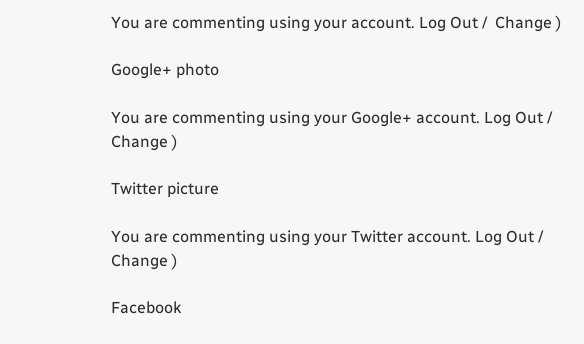You are commenting using your account. Log Out /  Change )

Google+ photo

You are commenting using your Google+ account. Log Out /  Change )

Twitter picture

You are commenting using your Twitter account. Log Out /  Change )

Facebook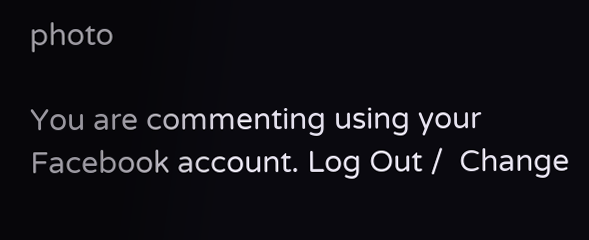photo

You are commenting using your Facebook account. Log Out /  Change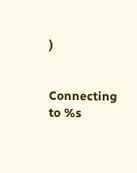)


Connecting to %s